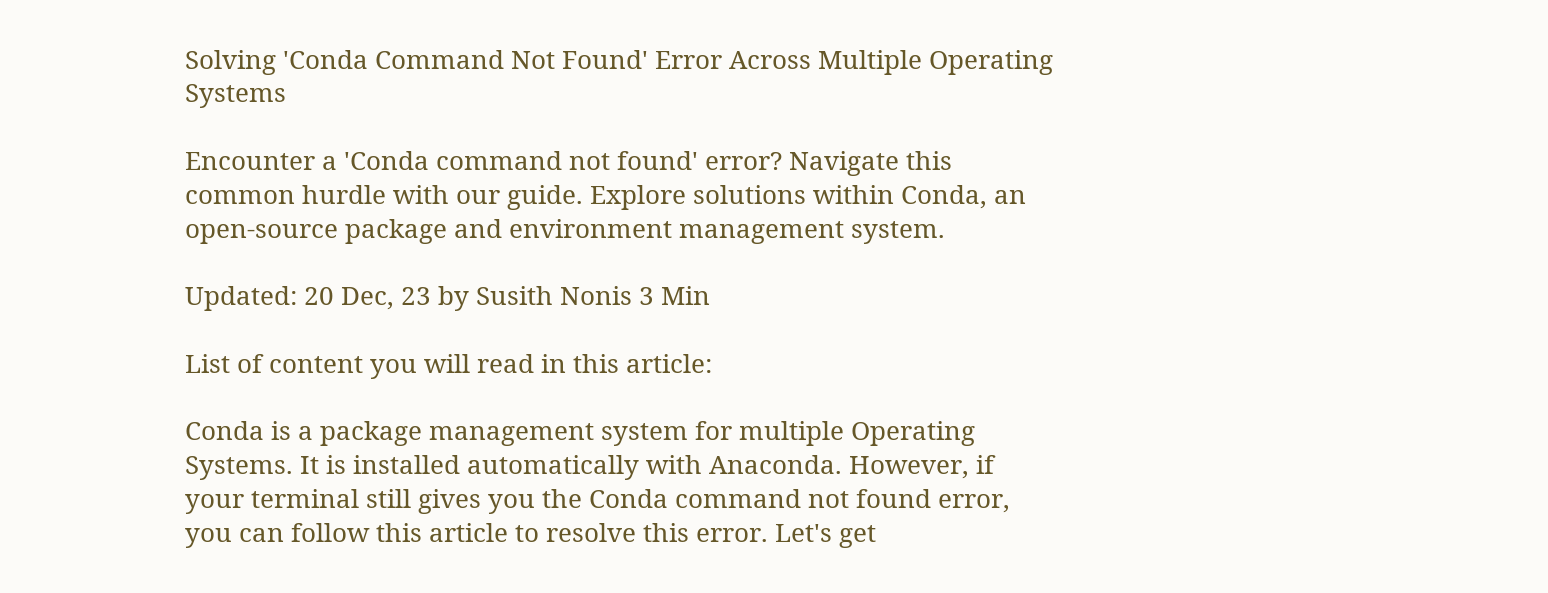Solving 'Conda Command Not Found' Error Across Multiple Operating Systems

Encounter a 'Conda command not found' error? Navigate this common hurdle with our guide. Explore solutions within Conda, an open-source package and environment management system.

Updated: 20 Dec, 23 by Susith Nonis 3 Min

List of content you will read in this article:

Conda is a package management system for multiple Operating Systems. It is installed automatically with Anaconda. However, if your terminal still gives you the Conda command not found error, you can follow this article to resolve this error. Let's get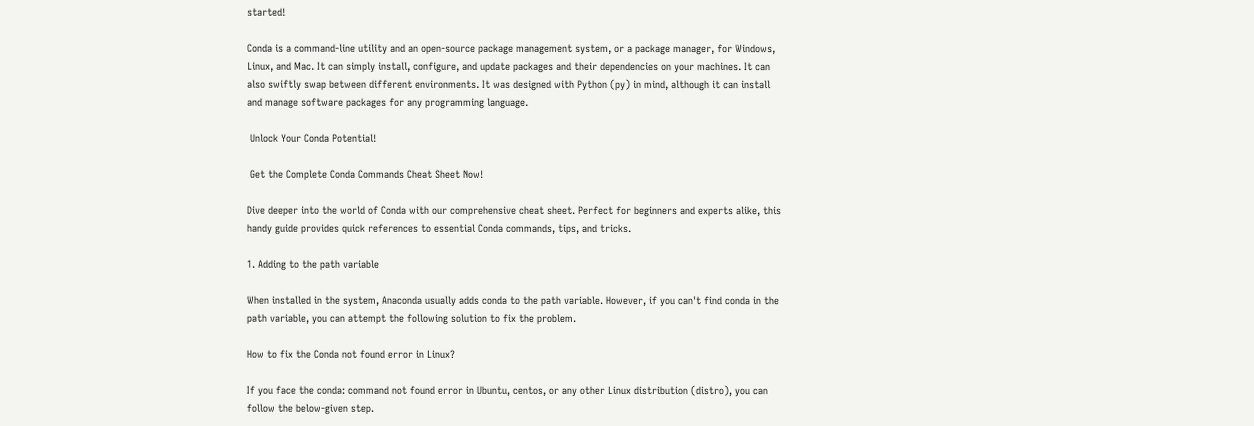started!

Conda is a command-line utility and an open-source package management system, or a package manager, for Windows, Linux, and Mac. It can simply install, configure, and update packages and their dependencies on your machines. It can also swiftly swap between different environments. It was designed with Python (py) in mind, although it can install and manage software packages for any programming language.

 Unlock Your Conda Potential!

 Get the Complete Conda Commands Cheat Sheet Now!

Dive deeper into the world of Conda with our comprehensive cheat sheet. Perfect for beginners and experts alike, this handy guide provides quick references to essential Conda commands, tips, and tricks.

1. Adding to the path variable

When installed in the system, Anaconda usually adds conda to the path variable. However, if you can't find conda in the path variable, you can attempt the following solution to fix the problem.

How to fix the Conda not found error in Linux?

If you face the conda: command not found error in Ubuntu, centos, or any other Linux distribution (distro), you can follow the below-given step.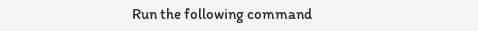Run the following command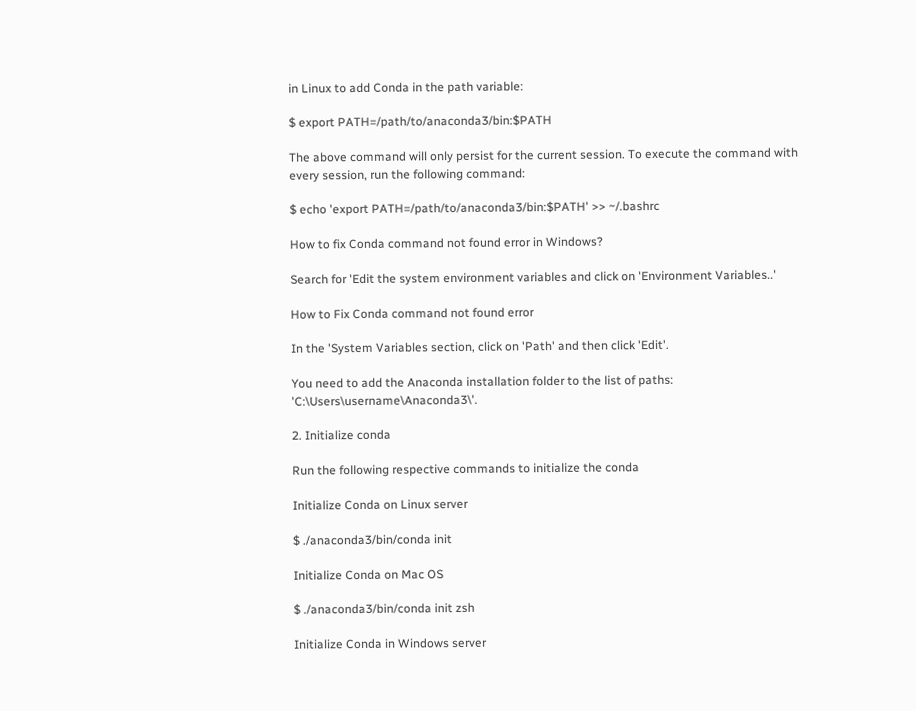in Linux to add Conda in the path variable:

$ export PATH=/path/to/anaconda3/bin:$PATH

The above command will only persist for the current session. To execute the command with every session, run the following command:

$ echo 'export PATH=/path/to/anaconda3/bin:$PATH' >> ~/.bashrc

How to fix Conda command not found error in Windows?

Search for 'Edit the system environment variables and click on 'Environment Variables..'

How to Fix Conda command not found error

In the 'System Variables section, click on 'Path' and then click 'Edit'.

You need to add the Anaconda installation folder to the list of paths: 'C:\Users\username\Anaconda3\'.

2. Initialize conda

Run the following respective commands to initialize the conda

Initialize Conda on Linux server

$ ./anaconda3/bin/conda init

Initialize Conda on Mac OS

$ ./anaconda3/bin/conda init zsh

Initialize Conda in Windows server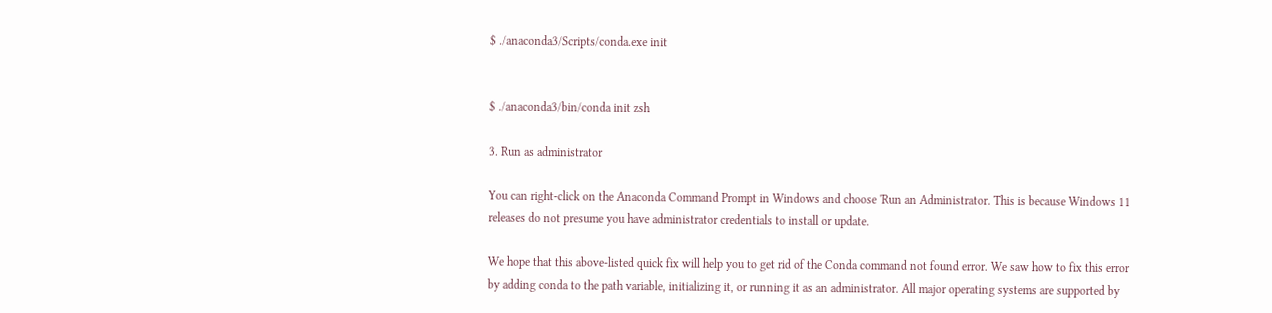$ ./anaconda3/Scripts/conda.exe init


$ ./anaconda3/bin/conda init zsh

3. Run as administrator

You can right-click on the Anaconda Command Prompt in Windows and choose 'Run an Administrator. This is because Windows 11 releases do not presume you have administrator credentials to install or update.

We hope that this above-listed quick fix will help you to get rid of the Conda command not found error. We saw how to fix this error by adding conda to the path variable, initializing it, or running it as an administrator. All major operating systems are supported by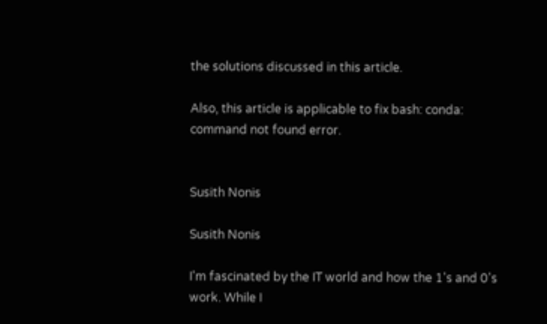the solutions discussed in this article.

Also, this article is applicable to fix bash: conda: command not found error.


Susith Nonis

Susith Nonis

I'm fascinated by the IT world and how the 1's and 0's work. While I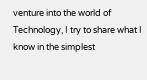venture into the world of Technology, I try to share what I know in the simplest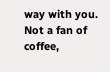way with you. Not a fan of coffee,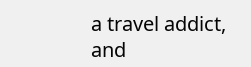a travel addict, and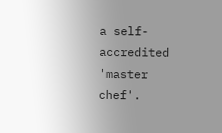a self-accredited 'master chef'.